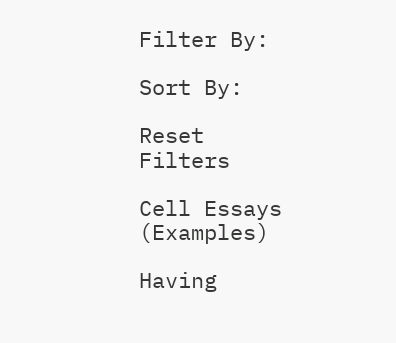Filter By:

Sort By:

Reset Filters

Cell Essays (Examples)

Having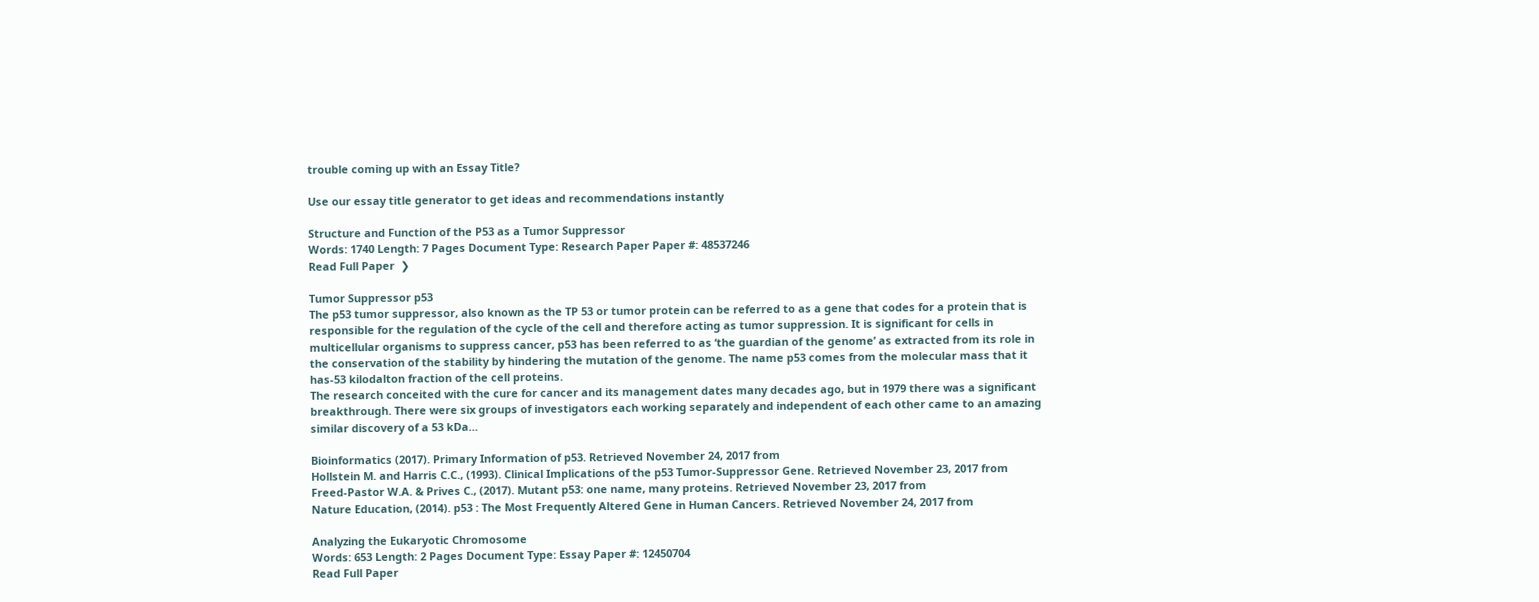trouble coming up with an Essay Title?

Use our essay title generator to get ideas and recommendations instantly

Structure and Function of the P53 as a Tumor Suppressor
Words: 1740 Length: 7 Pages Document Type: Research Paper Paper #: 48537246
Read Full Paper  ❯

Tumor Suppressor p53
The p53 tumor suppressor, also known as the TP 53 or tumor protein can be referred to as a gene that codes for a protein that is responsible for the regulation of the cycle of the cell and therefore acting as tumor suppression. It is significant for cells in multicellular organisms to suppress cancer, p53 has been referred to as ‘the guardian of the genome’ as extracted from its role in the conservation of the stability by hindering the mutation of the genome. The name p53 comes from the molecular mass that it has-53 kilodalton fraction of the cell proteins.
The research conceited with the cure for cancer and its management dates many decades ago, but in 1979 there was a significant breakthrough. There were six groups of investigators each working separately and independent of each other came to an amazing similar discovery of a 53 kDa…

Bioinformatics (2017). Primary Information of p53. Retrieved November 24, 2017 from
Hollstein M. and Harris C.C., (1993). Clinical Implications of the p53 Tumor-Suppressor Gene. Retrieved November 23, 2017 from
Freed-Pastor W.A. & Prives C., (2017). Mutant p53: one name, many proteins. Retrieved November 23, 2017 from
Nature Education, (2014). p53 : The Most Frequently Altered Gene in Human Cancers. Retrieved November 24, 2017 from

Analyzing the Eukaryotic Chromosome
Words: 653 Length: 2 Pages Document Type: Essay Paper #: 12450704
Read Full Paper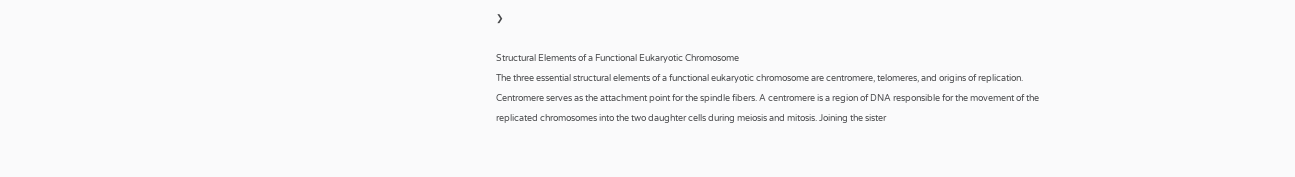❯

Structural Elements of a Functional Eukaryotic Chromosome
The three essential structural elements of a functional eukaryotic chromosome are centromere, telomeres, and origins of replication. Centromere serves as the attachment point for the spindle fibers. A centromere is a region of DNA responsible for the movement of the replicated chromosomes into the two daughter cells during meiosis and mitosis. Joining the sister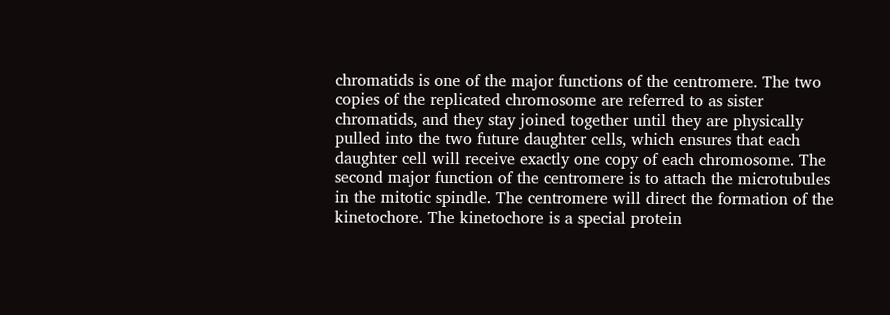chromatids is one of the major functions of the centromere. The two copies of the replicated chromosome are referred to as sister chromatids, and they stay joined together until they are physically pulled into the two future daughter cells, which ensures that each daughter cell will receive exactly one copy of each chromosome. The second major function of the centromere is to attach the microtubules in the mitotic spindle. The centromere will direct the formation of the kinetochore. The kinetochore is a special protein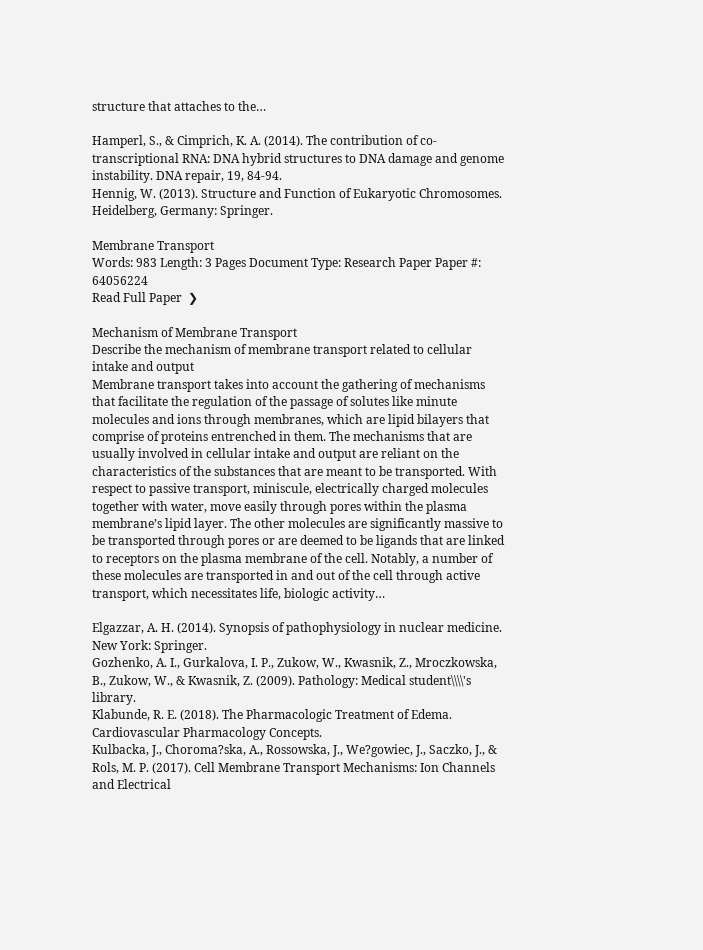structure that attaches to the…

Hamperl, S., & Cimprich, K. A. (2014). The contribution of co-transcriptional RNA: DNA hybrid structures to DNA damage and genome instability. DNA repair, 19, 84-94.
Hennig, W. (2013). Structure and Function of Eukaryotic Chromosomes. Heidelberg, Germany: Springer.

Membrane Transport
Words: 983 Length: 3 Pages Document Type: Research Paper Paper #: 64056224
Read Full Paper  ❯

Mechanism of Membrane Transport
Describe the mechanism of membrane transport related to cellular intake and output
Membrane transport takes into account the gathering of mechanisms that facilitate the regulation of the passage of solutes like minute molecules and ions through membranes, which are lipid bilayers that comprise of proteins entrenched in them. The mechanisms that are usually involved in cellular intake and output are reliant on the characteristics of the substances that are meant to be transported. With respect to passive transport, miniscule, electrically charged molecules together with water, move easily through pores within the plasma membrane’s lipid layer. The other molecules are significantly massive to be transported through pores or are deemed to be ligands that are linked to receptors on the plasma membrane of the cell. Notably, a number of these molecules are transported in and out of the cell through active transport, which necessitates life, biologic activity…

Elgazzar, A. H. (2014). Synopsis of pathophysiology in nuclear medicine. New York: Springer.
Gozhenko, A. I., Gurkalova, I. P., Zukow, W., Kwasnik, Z., Mroczkowska, B., Zukow, W., & Kwasnik, Z. (2009). Pathology: Medical student\\\\'s library.
Klabunde, R. E. (2018). The Pharmacologic Treatment of Edema. Cardiovascular Pharmacology Concepts.
Kulbacka, J., Choroma?ska, A., Rossowska, J., We?gowiec, J., Saczko, J., & Rols, M. P. (2017). Cell Membrane Transport Mechanisms: Ion Channels and Electrical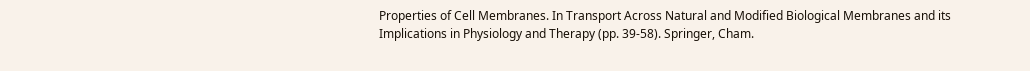Properties of Cell Membranes. In Transport Across Natural and Modified Biological Membranes and its Implications in Physiology and Therapy (pp. 39-58). Springer, Cham.